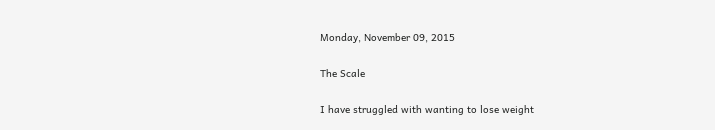Monday, November 09, 2015

The Scale

I have struggled with wanting to lose weight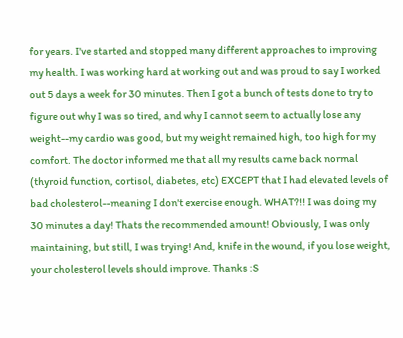for years. I've started and stopped many different approaches to improving my health. I was working hard at working out and was proud to say I worked out 5 days a week for 30 minutes. Then I got a bunch of tests done to try to figure out why I was so tired, and why I cannot seem to actually lose any weight--my cardio was good, but my weight remained high, too high for my comfort. The doctor informed me that all my results came back normal (thyroid function, cortisol, diabetes, etc) EXCEPT that I had elevated levels of bad cholesterol--meaning I don't exercise enough. WHAT?!! I was doing my 30 minutes a day! Thats the recommended amount! Obviously, I was only maintaining, but still, I was trying! And, knife in the wound, if you lose weight, your cholesterol levels should improve. Thanks :S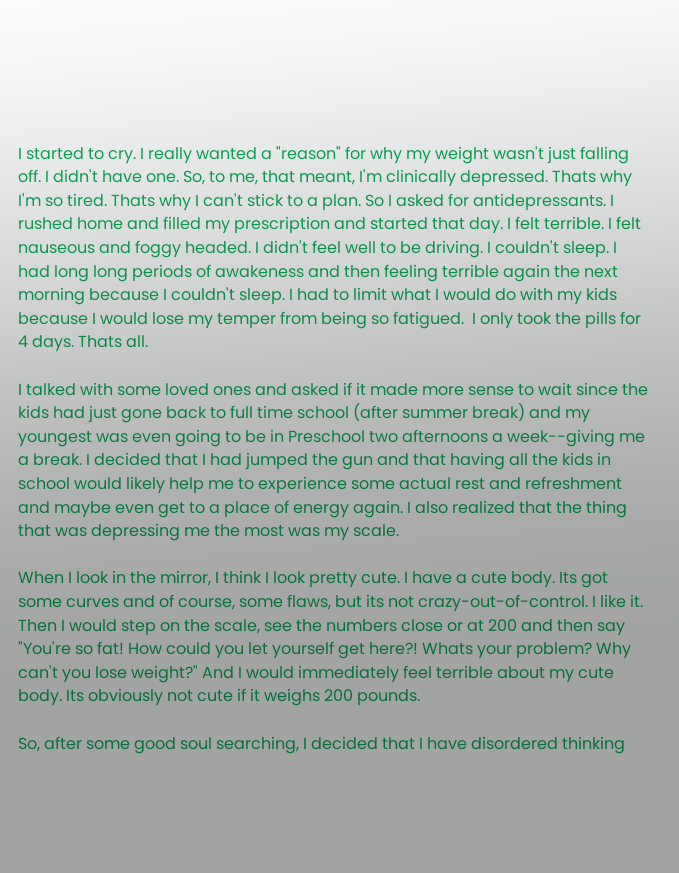I started to cry. I really wanted a "reason" for why my weight wasn't just falling off. I didn't have one. So, to me, that meant, I'm clinically depressed. Thats why I'm so tired. Thats why I can't stick to a plan. So I asked for antidepressants. I rushed home and filled my prescription and started that day. I felt terrible. I felt nauseous and foggy headed. I didn't feel well to be driving. I couldn't sleep. I had long long periods of awakeness and then feeling terrible again the next morning because I couldn't sleep. I had to limit what I would do with my kids because I would lose my temper from being so fatigued.  I only took the pills for 4 days. Thats all.

I talked with some loved ones and asked if it made more sense to wait since the kids had just gone back to full time school (after summer break) and my youngest was even going to be in Preschool two afternoons a week--giving me a break. I decided that I had jumped the gun and that having all the kids in school would likely help me to experience some actual rest and refreshment and maybe even get to a place of energy again. I also realized that the thing that was depressing me the most was my scale.

When I look in the mirror, I think I look pretty cute. I have a cute body. Its got some curves and of course, some flaws, but its not crazy-out-of-control. I like it. Then I would step on the scale, see the numbers close or at 200 and then say "You're so fat! How could you let yourself get here?! Whats your problem? Why can't you lose weight?" And I would immediately feel terrible about my cute body. Its obviously not cute if it weighs 200 pounds.

So, after some good soul searching, I decided that I have disordered thinking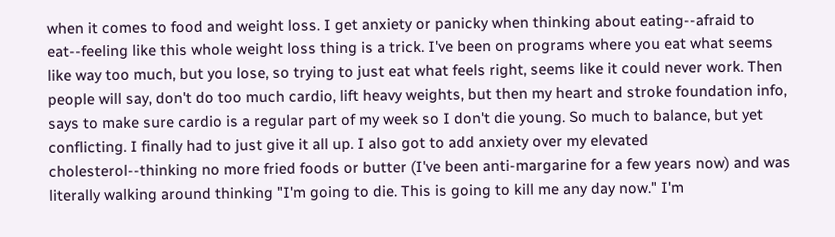when it comes to food and weight loss. I get anxiety or panicky when thinking about eating--afraid to eat--feeling like this whole weight loss thing is a trick. I've been on programs where you eat what seems like way too much, but you lose, so trying to just eat what feels right, seems like it could never work. Then people will say, don't do too much cardio, lift heavy weights, but then my heart and stroke foundation info, says to make sure cardio is a regular part of my week so I don't die young. So much to balance, but yet conflicting. I finally had to just give it all up. I also got to add anxiety over my elevated cholesterol--thinking no more fried foods or butter (I've been anti-margarine for a few years now) and was literally walking around thinking "I'm going to die. This is going to kill me any day now." I'm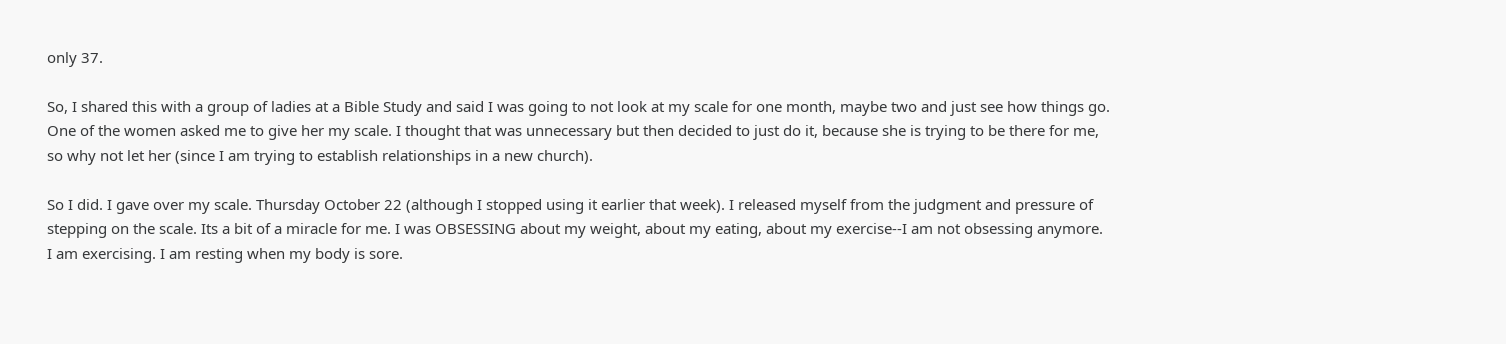only 37.

So, I shared this with a group of ladies at a Bible Study and said I was going to not look at my scale for one month, maybe two and just see how things go. One of the women asked me to give her my scale. I thought that was unnecessary but then decided to just do it, because she is trying to be there for me, so why not let her (since I am trying to establish relationships in a new church).

So I did. I gave over my scale. Thursday October 22 (although I stopped using it earlier that week). I released myself from the judgment and pressure of stepping on the scale. Its a bit of a miracle for me. I was OBSESSING about my weight, about my eating, about my exercise--I am not obsessing anymore. I am exercising. I am resting when my body is sore.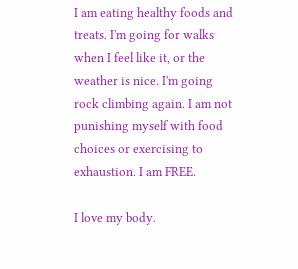I am eating healthy foods and treats. I'm going for walks when I feel like it, or the weather is nice. I'm going rock climbing again. I am not punishing myself with food choices or exercising to exhaustion. I am FREE.

I love my body.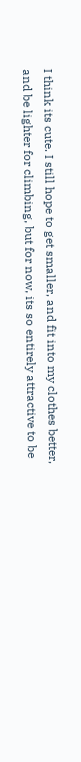I think its cute. I still hope to get smaller, and fit into my clothes better, and be lighter for climbing, but for now, its so entirely attractive to be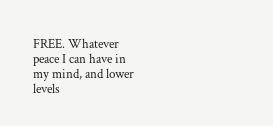FREE. Whatever peace I can have in my mind, and lower levels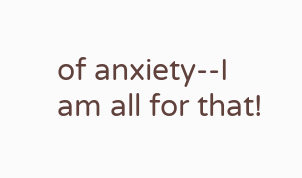of anxiety--I am all for that!